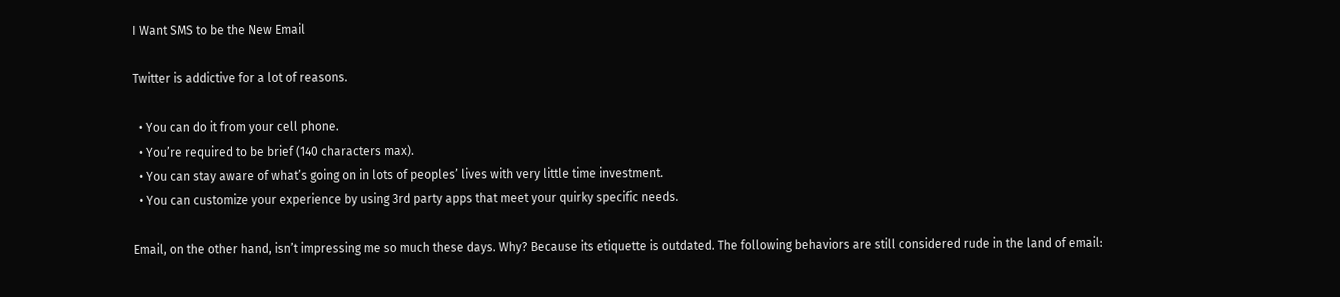I Want SMS to be the New Email

Twitter is addictive for a lot of reasons.

  • You can do it from your cell phone.
  • You’re required to be brief (140 characters max).
  • You can stay aware of what’s going on in lots of peoples’ lives with very little time investment.
  • You can customize your experience by using 3rd party apps that meet your quirky specific needs.

Email, on the other hand, isn’t impressing me so much these days. Why? Because its etiquette is outdated. The following behaviors are still considered rude in the land of email: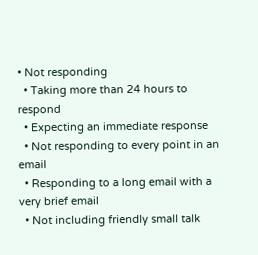• Not responding
  • Taking more than 24 hours to respond
  • Expecting an immediate response
  • Not responding to every point in an email
  • Responding to a long email with a very brief email
  • Not including friendly small talk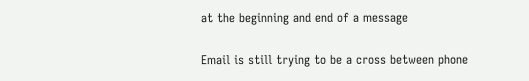at the beginning and end of a message

Email is still trying to be a cross between phone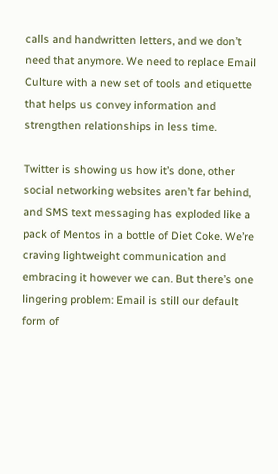calls and handwritten letters, and we don’t need that anymore. We need to replace Email Culture with a new set of tools and etiquette that helps us convey information and strengthen relationships in less time.

Twitter is showing us how it’s done, other social networking websites aren’t far behind, and SMS text messaging has exploded like a pack of Mentos in a bottle of Diet Coke. We’re craving lightweight communication and embracing it however we can. But there’s one lingering problem: Email is still our default form of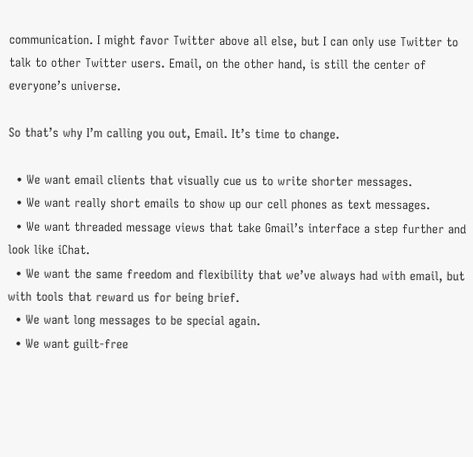communication. I might favor Twitter above all else, but I can only use Twitter to talk to other Twitter users. Email, on the other hand, is still the center of everyone’s universe.

So that’s why I’m calling you out, Email. It’s time to change.

  • We want email clients that visually cue us to write shorter messages.
  • We want really short emails to show up our cell phones as text messages.
  • We want threaded message views that take Gmail’s interface a step further and look like iChat.
  • We want the same freedom and flexibility that we’ve always had with email, but with tools that reward us for being brief.
  • We want long messages to be special again.
  • We want guilt-free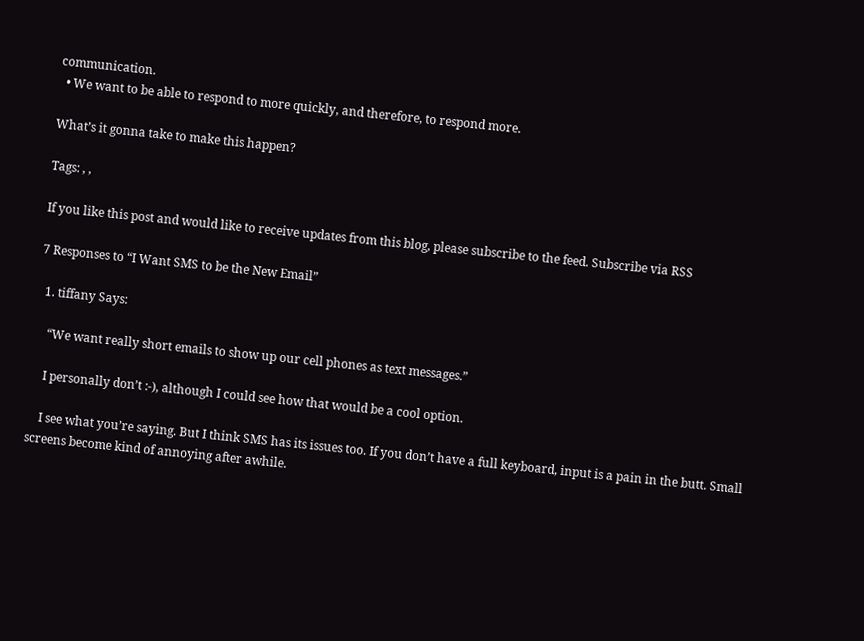communication.
  • We want to be able to respond to more quickly, and therefore, to respond more.

What’s it gonna take to make this happen?

Tags: , ,

If you like this post and would like to receive updates from this blog, please subscribe to the feed. Subscribe via RSS

7 Responses to “I Want SMS to be the New Email”

  1. tiffany Says:

    “We want really short emails to show up our cell phones as text messages.”

    I personally don’t :-), although I could see how that would be a cool option.

    I see what you’re saying. But I think SMS has its issues too. If you don’t have a full keyboard, input is a pain in the butt. Small screens become kind of annoying after awhile.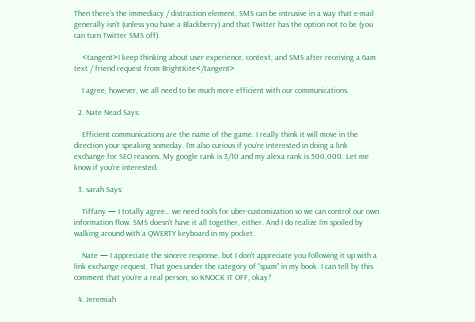Then there’s the immediacy / distraction element. SMS can be intrusive in a way that e-mail generally isn’t (unless you have a Blackberry) and that Twitter has the option not to be (you can turn Twitter SMS off).

    <tangent>I keep thinking about user experience, context, and SMS after receiving a 6am text / friend request from BrightKite</tangent>

    I agree, however, we all need to be much more efficient with our communications.

  2. Nate Nead Says:

    Efficient communications are the name of the game. I really think it will move in the direction your speaking someday. I’m also curious if you’re interested in doing a link exchange for SEO reasons. My google rank is 3/10 and my alexa rank is 500,000. Let me know if you’re interested.

  3. sarah Says:

    Tiffany — I totally agree… we need tools for uber-customization so we can control our own information flow. SMS doesn’t have it all together, either. And I do realize I’m spoiled by walking around with a QWERTY keyboard in my pocket.

    Nate — I appreciate the sincere response, but I don’t appreciate you following it up with a link exchange request. That goes under the category of “spam” in my book. I can tell by this comment that you’re a real person, so KNOCK IT OFF, okay?

  4. Jeremiah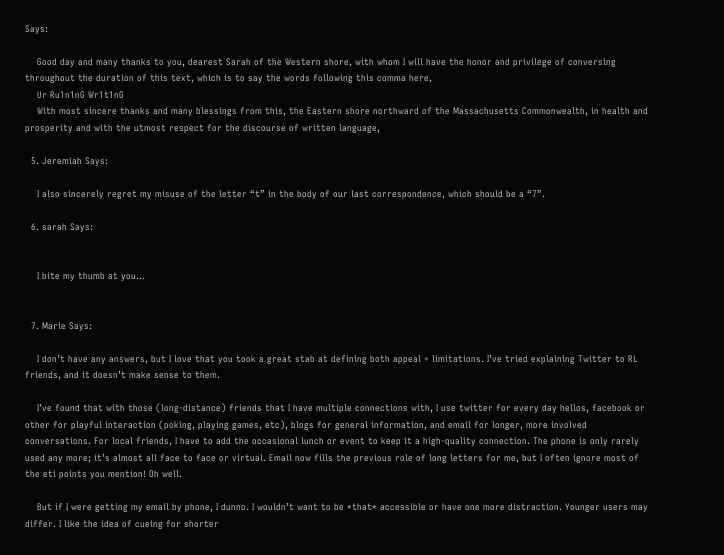Says:

    Good day and many thanks to you, dearest Sarah of the Western shore, with whom I will have the honor and privilege of conversing throughout the duration of this text, which is to say the words following this comma here,
    Ur Ru1n1nG Wr1t1nG
    With most sincere thanks and many blessings from this, the Eastern shore northward of the Massachusetts Commonwealth, in health and prosperity and with the utmost respect for the discourse of written language,

  5. Jeremiah Says:

    I also sincerely regret my misuse of the letter “t” in the body of our last correspondence, which should be a “7”.

  6. sarah Says:


    I bite my thumb at you…


  7. Marie Says:

    I don’t have any answers, but I love that you took a great stab at defining both appeal + limitations. I’ve tried explaining Twitter to RL friends, and it doesn’t make sense to them.

    I’ve found that with those (long-distance) friends that I have multiple connections with, I use twitter for every day hellos, facebook or other for playful interaction (poking, playing games, etc), blogs for general information, and email for longer, more involved conversations. For local friends, I have to add the occasional lunch or event to keep it a high-quality connection. The phone is only rarely used any more; it’s almost all face to face or virtual. Email now fills the previous role of long letters for me, but I often ignore most of the eti points you mention! Oh well.

    But if I were getting my email by phone, I dunno. I wouldn’t want to be *that* accessible or have one more distraction. Younger users may differ. I like the idea of cueing for shorter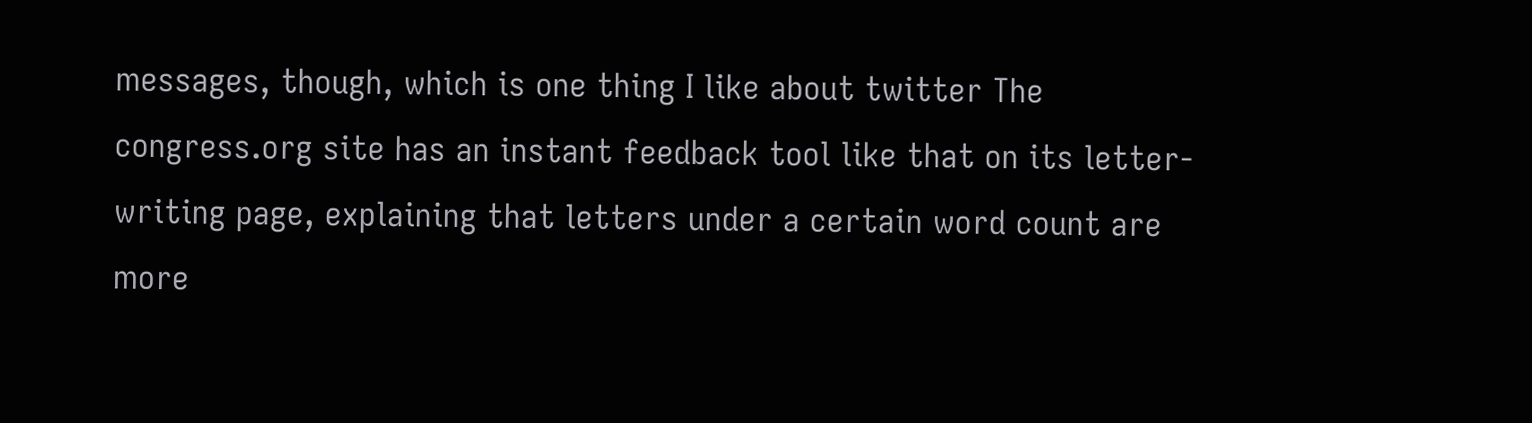messages, though, which is one thing I like about twitter The congress.org site has an instant feedback tool like that on its letter-writing page, explaining that letters under a certain word count are more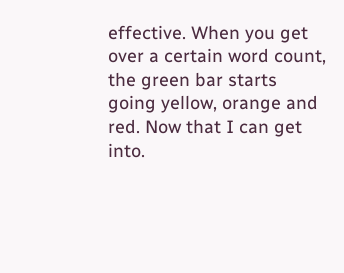effective. When you get over a certain word count, the green bar starts going yellow, orange and red. Now that I can get into.